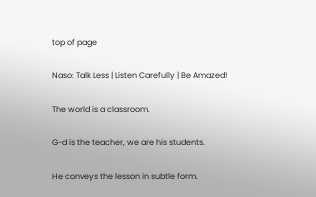top of page

Naso: Talk Less | Listen Carefully | Be Amazed!

The world is a classroom.

G-d is the teacher, we are his students.

He conveys the lesson in subtle form.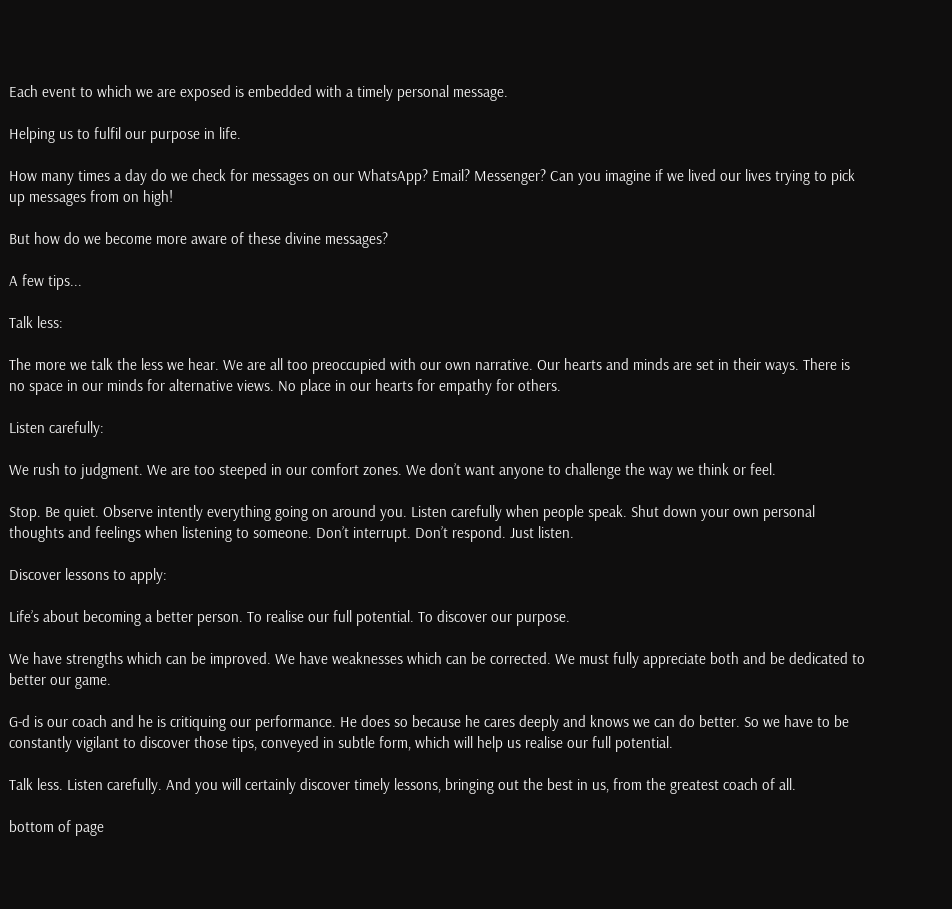Each event to which we are exposed is embedded with a timely personal message.

Helping us to fulfil our purpose in life.

How many times a day do we check for messages on our WhatsApp? Email? Messenger? Can you imagine if we lived our lives trying to pick up messages from on high!

But how do we become more aware of these divine messages?

A few tips...

Talk less:

The more we talk the less we hear. We are all too preoccupied with our own narrative. Our hearts and minds are set in their ways. There is no space in our minds for alternative views. No place in our hearts for empathy for others.

Listen carefully:

We rush to judgment. We are too steeped in our comfort zones. We don’t want anyone to challenge the way we think or feel.

Stop. Be quiet. Observe intently everything going on around you. Listen carefully when people speak. Shut down your own personal thoughts and feelings when listening to someone. Don’t interrupt. Don’t respond. Just listen.

Discover lessons to apply:

Life’s about becoming a better person. To realise our full potential. To discover our purpose.

We have strengths which can be improved. We have weaknesses which can be corrected. We must fully appreciate both and be dedicated to better our game.

G-d is our coach and he is critiquing our performance. He does so because he cares deeply and knows we can do better. So we have to be constantly vigilant to discover those tips, conveyed in subtle form, which will help us realise our full potential.

Talk less. Listen carefully. And you will certainly discover timely lessons, bringing out the best in us, from the greatest coach of all.

bottom of page